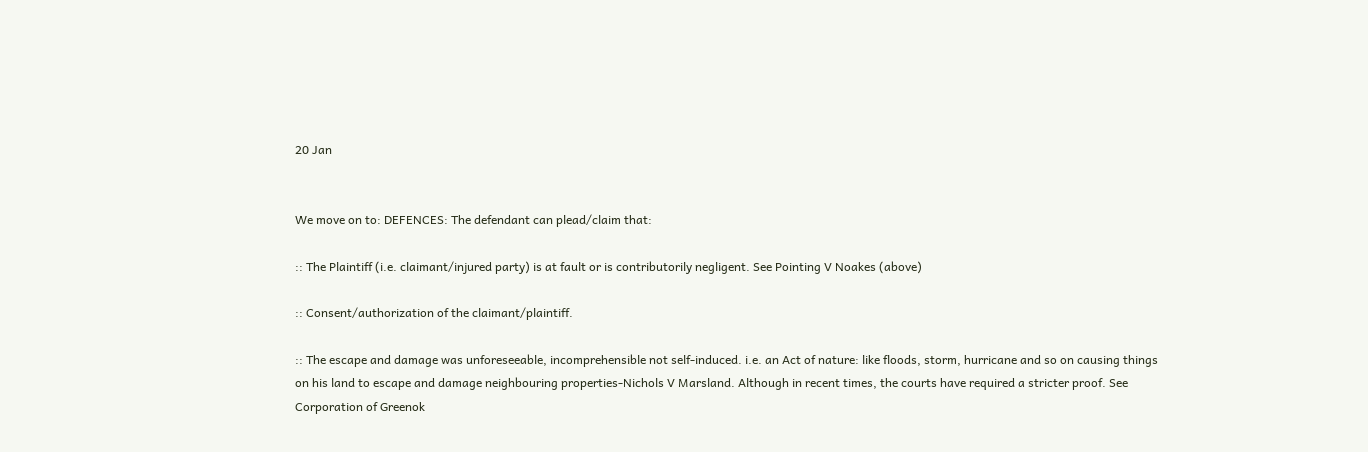20 Jan


We move on to: DEFENCES: The defendant can plead/claim that:

:: The Plaintiff (i.e. claimant/injured party) is at fault or is contributorily negligent. See Pointing V Noakes (above)

:: Consent/authorization of the claimant/plaintiff.

:: The escape and damage was unforeseeable, incomprehensible not self-induced. i.e. an Act of nature: like floods, storm, hurricane and so on causing things on his land to escape and damage neighbouring properties-Nichols V Marsland. Although in recent times, the courts have required a stricter proof. See Corporation of Greenok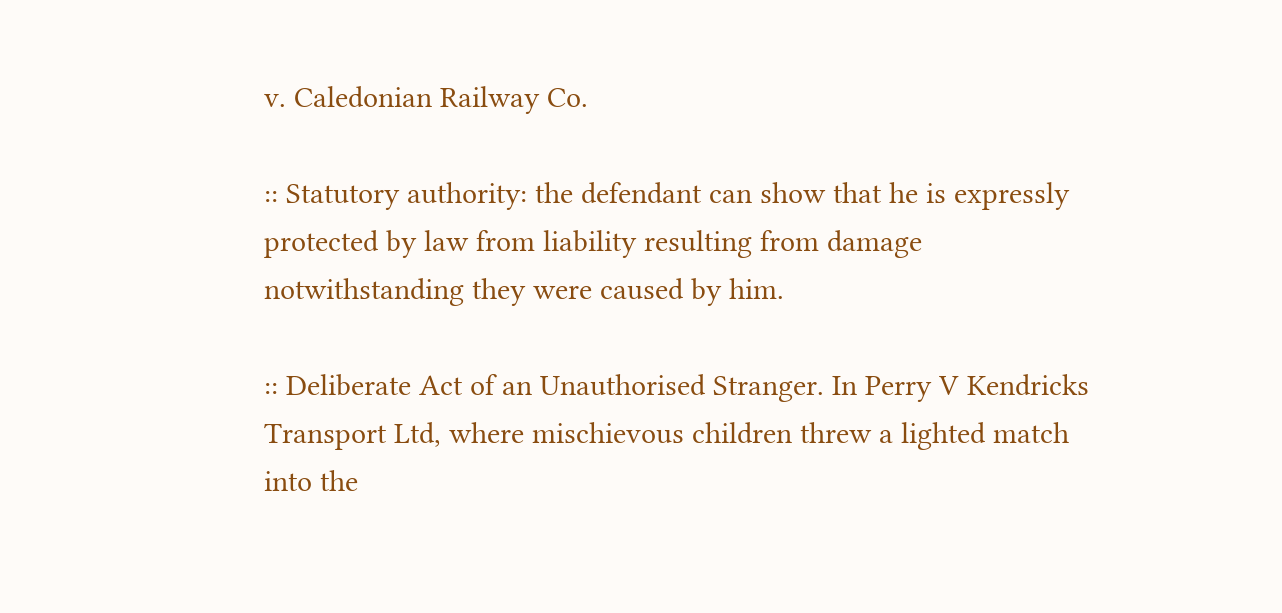v. Caledonian Railway Co.

:: Statutory authority: the defendant can show that he is expressly protected by law from liability resulting from damage notwithstanding they were caused by him.

:: Deliberate Act of an Unauthorised Stranger. In Perry V Kendricks Transport Ltd, where mischievous children threw a lighted match into the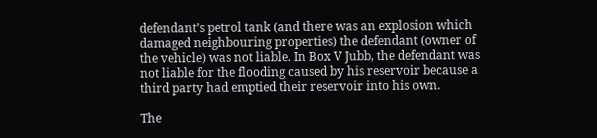defendant’s petrol tank (and there was an explosion which damaged neighbouring properties) the defendant (owner of the vehicle) was not liable. In Box V Jubb, the defendant was not liable for the flooding caused by his reservoir because a third party had emptied their reservoir into his own.

The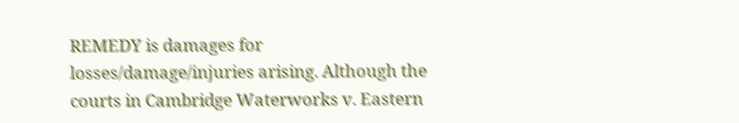REMEDY is damages for losses/damage/injuries arising. Although the courts in Cambridge Waterworks v. Eastern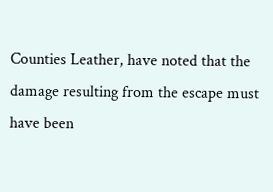Counties Leather, have noted that the damage resulting from the escape must have been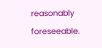reasonably foreseeable.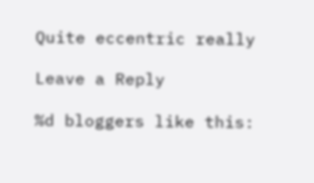Quite eccentric really

Leave a Reply

%d bloggers like this: